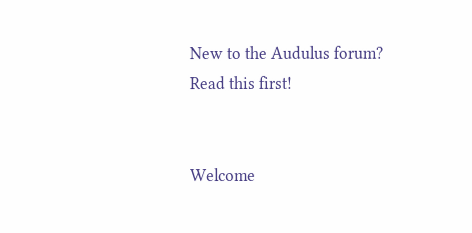New to the Audulus forum? Read this first!


Welcome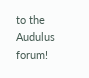to the Audulus forum!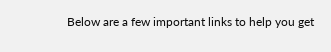Below are a few important links to help you get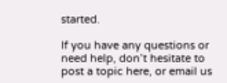started.

If you have any questions or need help, don’t hesitate to post a topic here, or email us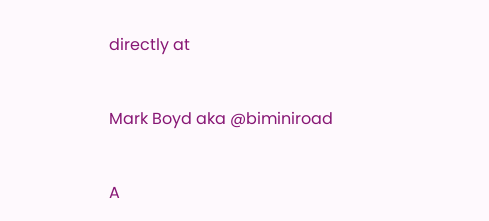directly at


Mark Boyd aka @biminiroad


A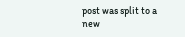post was split to a new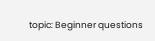topic: Beginner questions